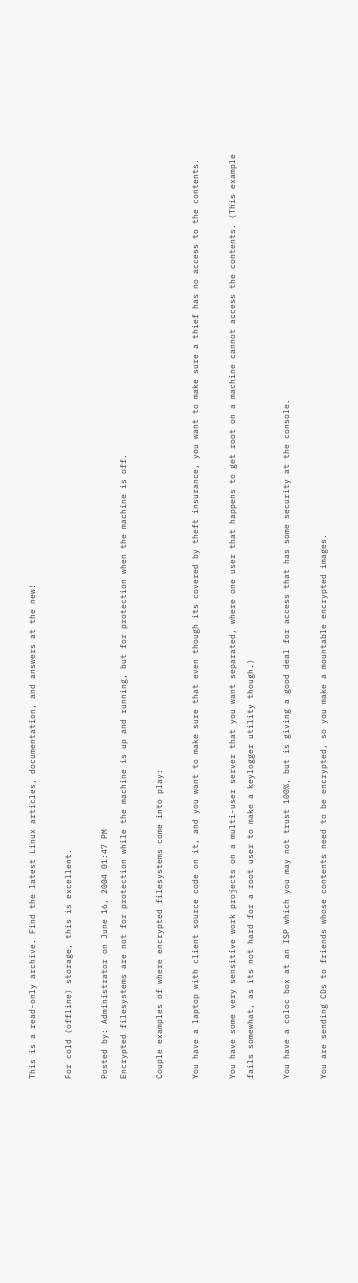This is a read-only archive. Find the latest Linux articles, documentation, and answers at the new!

For cold (offline) storage, this is excellent.

Posted by: Administrator on June 16, 2004 01:47 PM
Encrypted filesystems are not for protection while the machine is up and running, but for protection when the machine is off.

Couple examples of where encrypted filesystems come into play:

You have a laptop with client source code on it, and you want to make sure that even though its covered by theft insurance, you want to make sure a thief has no access to the contents.

You have some very sensitive work projects on a multi-user server that you want separated, where one user that happens to get root on a machine cannot access the contents. (This example fails somewhat, as its not hard for a root user to make a keylogger utility though.)

You have a coloc box at an ISP which you may not trust 100%, but is giving a good deal for access that has some security at the console.

You are sending CDs to friends whose contents need to be encrypted, so you make a mountable encrypted images.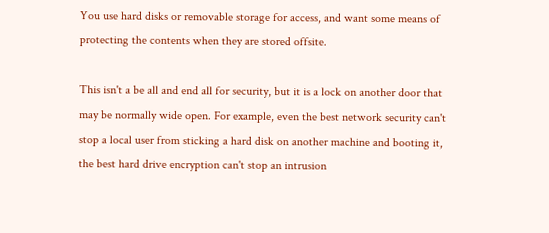You use hard disks or removable storage for access, and want some means of protecting the contents when they are stored offsite.

This isn't a be all and end all for security, but it is a lock on another door that may be normally wide open. For example, even the best network security can't stop a local user from sticking a hard disk on another machine and booting it, the best hard drive encryption can't stop an intrusion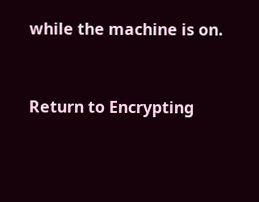while the machine is on.


Return to Encrypting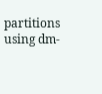partitions using dm-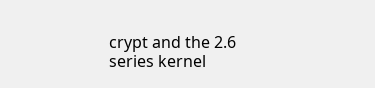crypt and the 2.6 series kernel